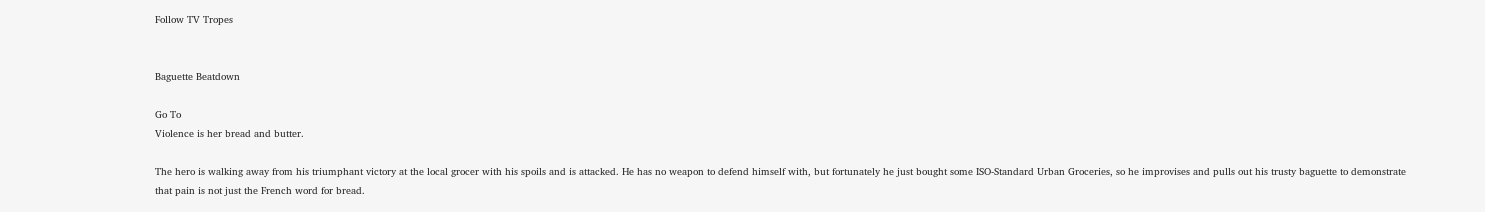Follow TV Tropes


Baguette Beatdown

Go To
Violence is her bread and butter.

The hero is walking away from his triumphant victory at the local grocer with his spoils and is attacked. He has no weapon to defend himself with, but fortunately he just bought some ISO-Standard Urban Groceries, so he improvises and pulls out his trusty baguette to demonstrate that pain is not just the French word for bread.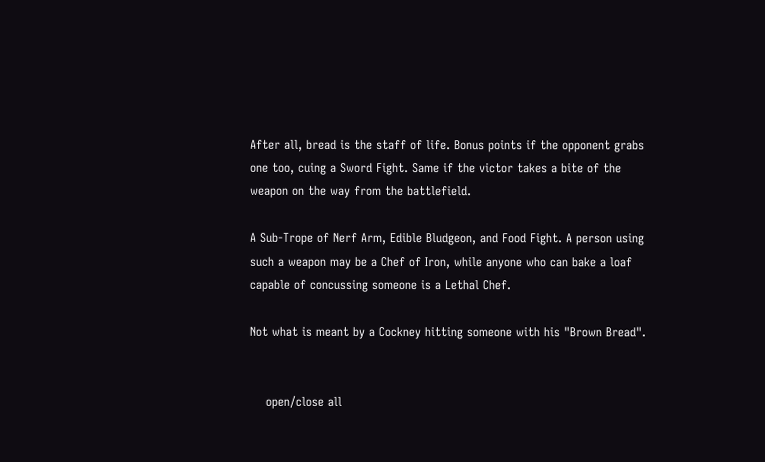After all, bread is the staff of life. Bonus points if the opponent grabs one too, cuing a Sword Fight. Same if the victor takes a bite of the weapon on the way from the battlefield.

A Sub-Trope of Nerf Arm, Edible Bludgeon, and Food Fight. A person using such a weapon may be a Chef of Iron, while anyone who can bake a loaf capable of concussing someone is a Lethal Chef.

Not what is meant by a Cockney hitting someone with his "Brown Bread".


    open/close all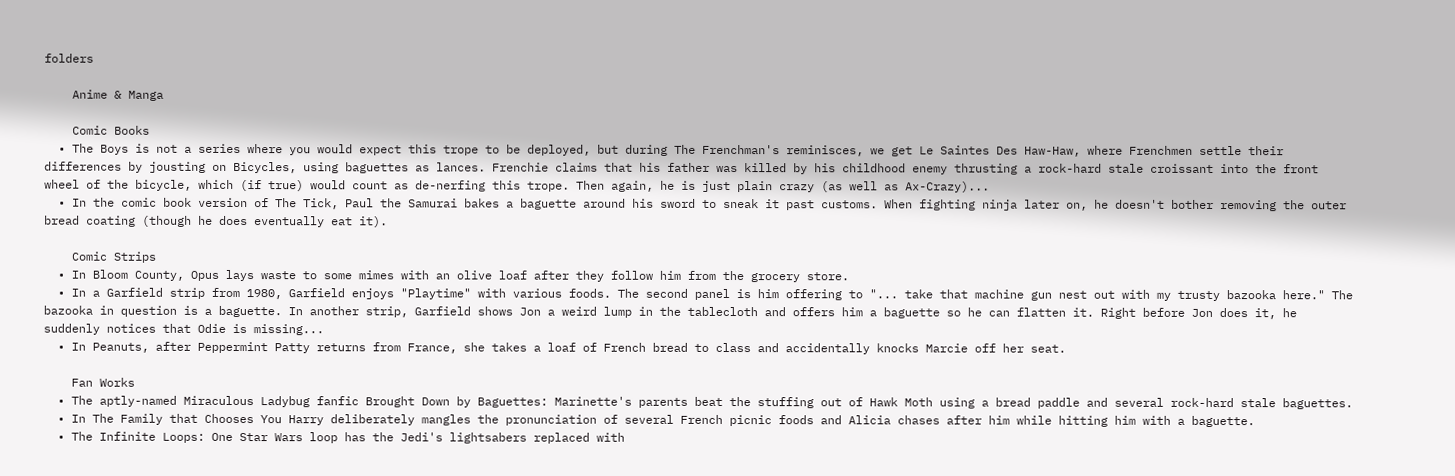folders

    Anime & Manga

    Comic Books
  • The Boys is not a series where you would expect this trope to be deployed, but during The Frenchman's reminisces, we get Le Saintes Des Haw-Haw, where Frenchmen settle their differences by jousting on Bicycles, using baguettes as lances. Frenchie claims that his father was killed by his childhood enemy thrusting a rock-hard stale croissant into the front wheel of the bicycle, which (if true) would count as de-nerfing this trope. Then again, he is just plain crazy (as well as Ax-Crazy)...
  • In the comic book version of The Tick, Paul the Samurai bakes a baguette around his sword to sneak it past customs. When fighting ninja later on, he doesn't bother removing the outer bread coating (though he does eventually eat it).

    Comic Strips
  • In Bloom County, Opus lays waste to some mimes with an olive loaf after they follow him from the grocery store.
  • In a Garfield strip from 1980, Garfield enjoys "Playtime" with various foods. The second panel is him offering to "... take that machine gun nest out with my trusty bazooka here." The bazooka in question is a baguette. In another strip, Garfield shows Jon a weird lump in the tablecloth and offers him a baguette so he can flatten it. Right before Jon does it, he suddenly notices that Odie is missing...
  • In Peanuts, after Peppermint Patty returns from France, she takes a loaf of French bread to class and accidentally knocks Marcie off her seat.

    Fan Works
  • The aptly-named Miraculous Ladybug fanfic Brought Down by Baguettes: Marinette's parents beat the stuffing out of Hawk Moth using a bread paddle and several rock-hard stale baguettes.
  • In The Family that Chooses You Harry deliberately mangles the pronunciation of several French picnic foods and Alicia chases after him while hitting him with a baguette.
  • The Infinite Loops: One Star Wars loop has the Jedi's lightsabers replaced with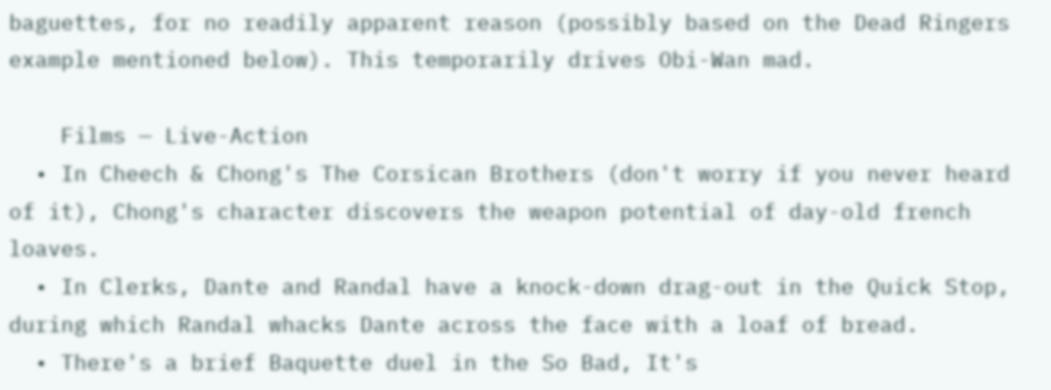baguettes, for no readily apparent reason (possibly based on the Dead Ringers example mentioned below). This temporarily drives Obi-Wan mad.

    Films — Live-Action
  • In Cheech & Chong's The Corsican Brothers (don't worry if you never heard of it), Chong's character discovers the weapon potential of day-old french loaves.
  • In Clerks, Dante and Randal have a knock-down drag-out in the Quick Stop, during which Randal whacks Dante across the face with a loaf of bread.
  • There's a brief Baquette duel in the So Bad, It's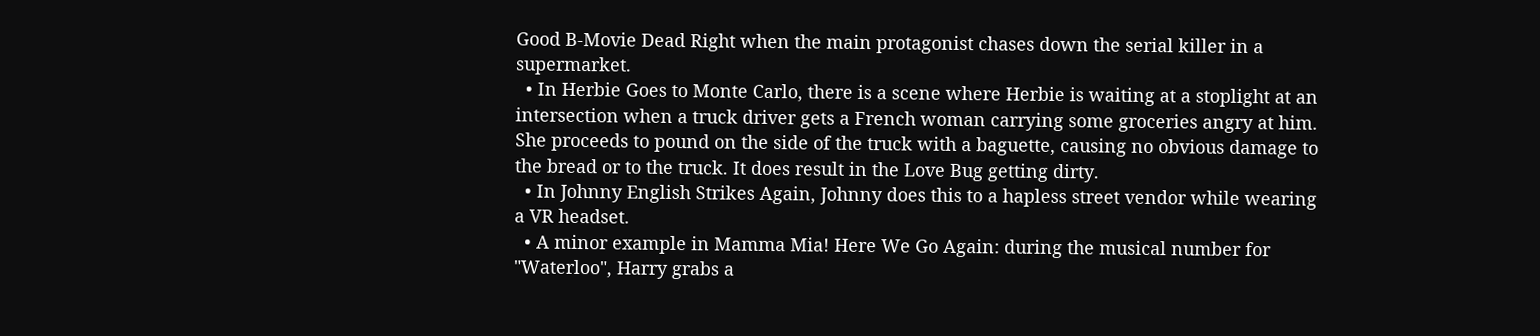Good B-Movie Dead Right when the main protagonist chases down the serial killer in a supermarket.
  • In Herbie Goes to Monte Carlo, there is a scene where Herbie is waiting at a stoplight at an intersection when a truck driver gets a French woman carrying some groceries angry at him. She proceeds to pound on the side of the truck with a baguette, causing no obvious damage to the bread or to the truck. It does result in the Love Bug getting dirty.
  • In Johnny English Strikes Again, Johnny does this to a hapless street vendor while wearing a VR headset.
  • A minor example in Mamma Mia! Here We Go Again: during the musical number for "Waterloo", Harry grabs a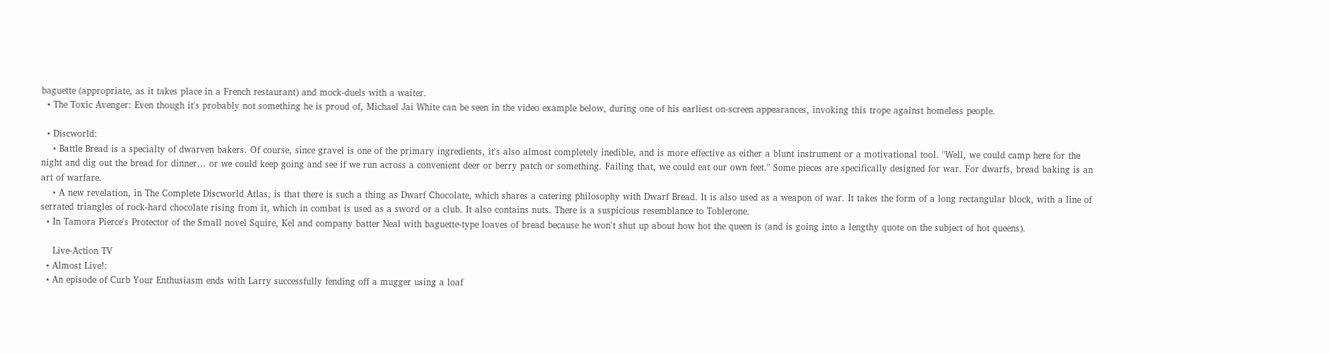baguette (appropriate, as it takes place in a French restaurant) and mock-duels with a waiter.
  • The Toxic Avenger: Even though it's probably not something he is proud of, Michael Jai White can be seen in the video example below, during one of his earliest on-screen appearances, invoking this trope against homeless people.

  • Discworld:
    • Battle Bread is a specialty of dwarven bakers. Of course, since gravel is one of the primary ingredients, it's also almost completely inedible, and is more effective as either a blunt instrument or a motivational tool. "Well, we could camp here for the night and dig out the bread for dinner... or we could keep going and see if we run across a convenient deer or berry patch or something. Failing that, we could eat our own feet." Some pieces are specifically designed for war. For dwarfs, bread baking is an art of warfare.
    • A new revelation, in The Complete Discworld Atlas, is that there is such a thing as Dwarf Chocolate, which shares a catering philosophy with Dwarf Bread. It is also used as a weapon of war. It takes the form of a long rectangular block, with a line of serrated triangles of rock-hard chocolate rising from it, which in combat is used as a sword or a club. It also contains nuts. There is a suspicious resemblance to Toblerone.
  • In Tamora Pierce's Protector of the Small novel Squire, Kel and company batter Neal with baguette-type loaves of bread because he won't shut up about how hot the queen is (and is going into a lengthy quote on the subject of hot queens).

    Live-Action TV
  • Almost Live!:
  • An episode of Curb Your Enthusiasm ends with Larry successfully fending off a mugger using a loaf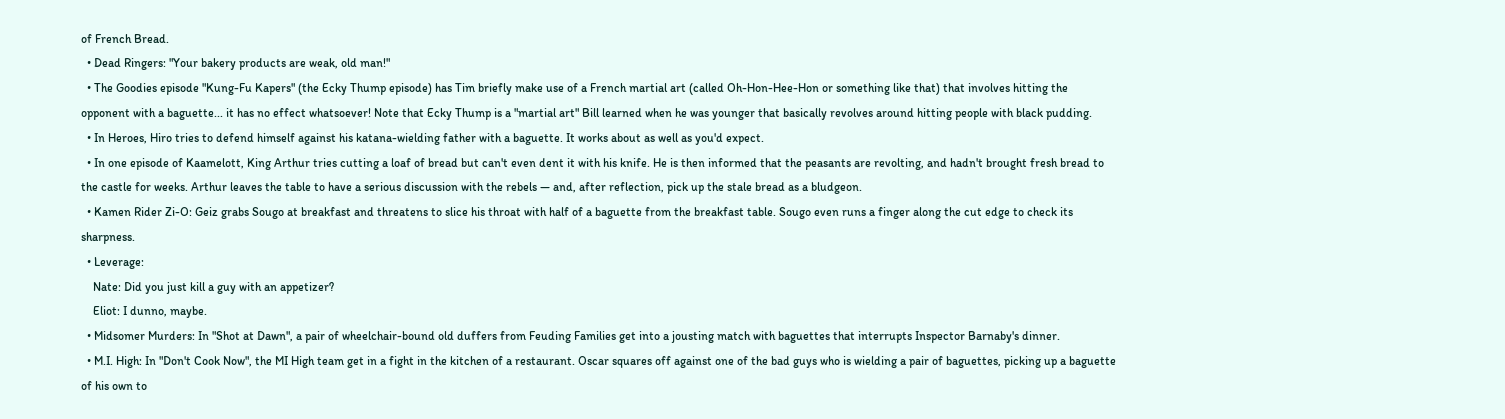of French Bread.
  • Dead Ringers: "Your bakery products are weak, old man!"
  • The Goodies episode "Kung-Fu Kapers" (the Ecky Thump episode) has Tim briefly make use of a French martial art (called Oh-Hon-Hee-Hon or something like that) that involves hitting the opponent with a baguette... it has no effect whatsoever! Note that Ecky Thump is a "martial art" Bill learned when he was younger that basically revolves around hitting people with black pudding.
  • In Heroes, Hiro tries to defend himself against his katana-wielding father with a baguette. It works about as well as you'd expect.
  • In one episode of Kaamelott, King Arthur tries cutting a loaf of bread but can't even dent it with his knife. He is then informed that the peasants are revolting, and hadn't brought fresh bread to the castle for weeks. Arthur leaves the table to have a serious discussion with the rebels — and, after reflection, pick up the stale bread as a bludgeon.
  • Kamen Rider Zi-O: Geiz grabs Sougo at breakfast and threatens to slice his throat with half of a baguette from the breakfast table. Sougo even runs a finger along the cut edge to check its sharpness.
  • Leverage:
    Nate: Did you just kill a guy with an appetizer?
    Eliot: I dunno, maybe.
  • Midsomer Murders: In "Shot at Dawn", a pair of wheelchair-bound old duffers from Feuding Families get into a jousting match with baguettes that interrupts Inspector Barnaby's dinner.
  • M.I. High: In "Don't Cook Now", the MI High team get in a fight in the kitchen of a restaurant. Oscar squares off against one of the bad guys who is wielding a pair of baguettes, picking up a baguette of his own to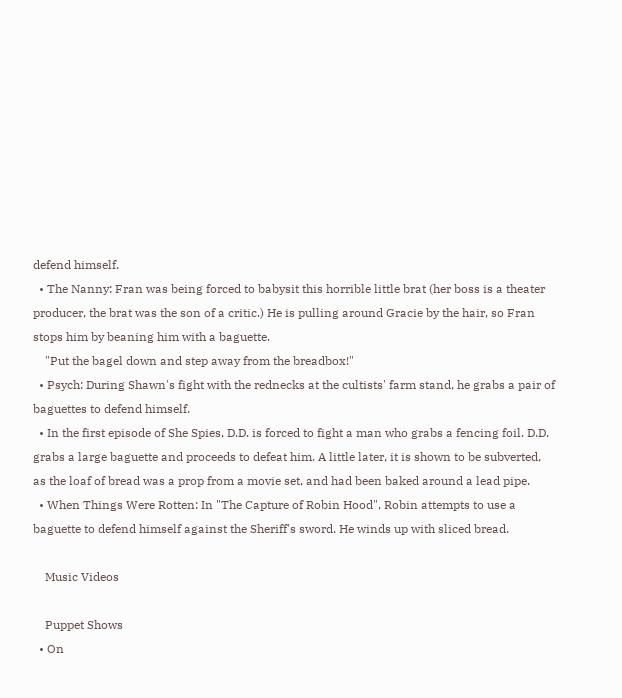defend himself.
  • The Nanny: Fran was being forced to babysit this horrible little brat (her boss is a theater producer, the brat was the son of a critic.) He is pulling around Gracie by the hair, so Fran stops him by beaning him with a baguette.
    "Put the bagel down and step away from the breadbox!"
  • Psych: During Shawn's fight with the rednecks at the cultists' farm stand, he grabs a pair of baguettes to defend himself.
  • In the first episode of She Spies, D.D. is forced to fight a man who grabs a fencing foil. D.D. grabs a large baguette and proceeds to defeat him. A little later, it is shown to be subverted, as the loaf of bread was a prop from a movie set, and had been baked around a lead pipe.
  • When Things Were Rotten: In "The Capture of Robin Hood", Robin attempts to use a baguette to defend himself against the Sheriff's sword. He winds up with sliced bread.

    Music Videos

    Puppet Shows
  • On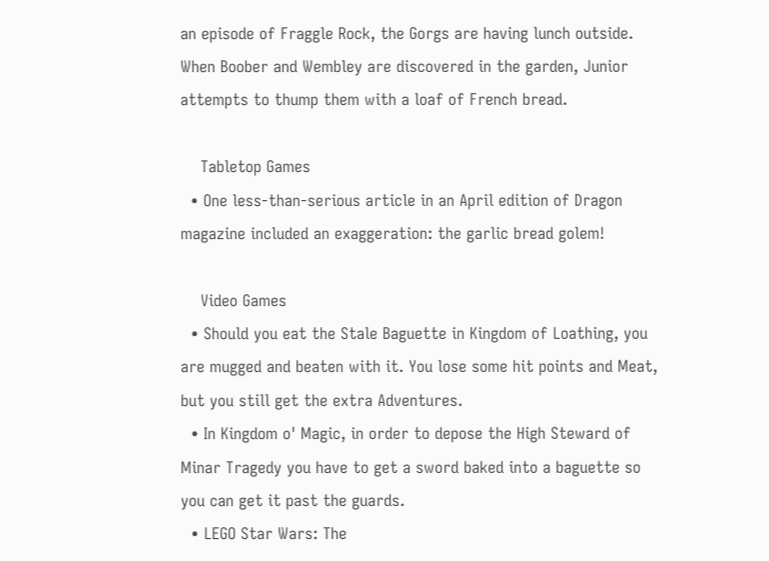an episode of Fraggle Rock, the Gorgs are having lunch outside. When Boober and Wembley are discovered in the garden, Junior attempts to thump them with a loaf of French bread.

    Tabletop Games
  • One less-than-serious article in an April edition of Dragon magazine included an exaggeration: the garlic bread golem!

    Video Games
  • Should you eat the Stale Baguette in Kingdom of Loathing, you are mugged and beaten with it. You lose some hit points and Meat, but you still get the extra Adventures.
  • In Kingdom o' Magic, in order to depose the High Steward of Minar Tragedy you have to get a sword baked into a baguette so you can get it past the guards.
  • LEGO Star Wars: The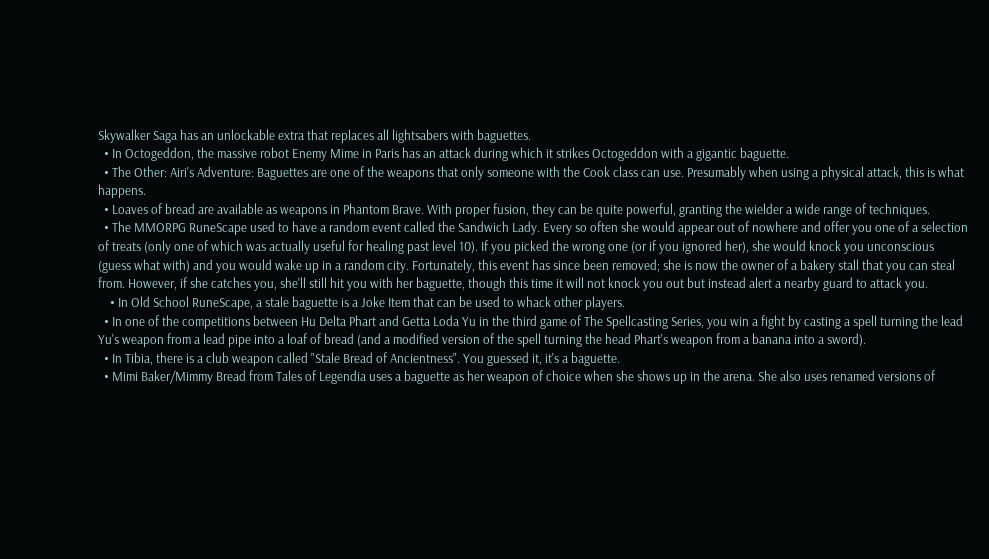Skywalker Saga has an unlockable extra that replaces all lightsabers with baguettes.
  • In Octogeddon, the massive robot Enemy Mime in Paris has an attack during which it strikes Octogeddon with a gigantic baguette.
  • The Other: Airi's Adventure: Baguettes are one of the weapons that only someone with the Cook class can use. Presumably when using a physical attack, this is what happens.
  • Loaves of bread are available as weapons in Phantom Brave. With proper fusion, they can be quite powerful, granting the wielder a wide range of techniques.
  • The MMORPG RuneScape used to have a random event called the Sandwich Lady. Every so often she would appear out of nowhere and offer you one of a selection of treats (only one of which was actually useful for healing past level 10). If you picked the wrong one (or if you ignored her), she would knock you unconscious (guess what with) and you would wake up in a random city. Fortunately, this event has since been removed; she is now the owner of a bakery stall that you can steal from. However, if she catches you, she'll still hit you with her baguette, though this time it will not knock you out but instead alert a nearby guard to attack you.
    • In Old School RuneScape, a stale baguette is a Joke Item that can be used to whack other players.
  • In one of the competitions between Hu Delta Phart and Getta Loda Yu in the third game of The Spellcasting Series, you win a fight by casting a spell turning the lead Yu's weapon from a lead pipe into a loaf of bread (and a modified version of the spell turning the head Phart's weapon from a banana into a sword).
  • In Tibia, there is a club weapon called "Stale Bread of Ancientness". You guessed it, it's a baguette.
  • Mimi Baker/Mimmy Bread from Tales of Legendia uses a baguette as her weapon of choice when she shows up in the arena. She also uses renamed versions of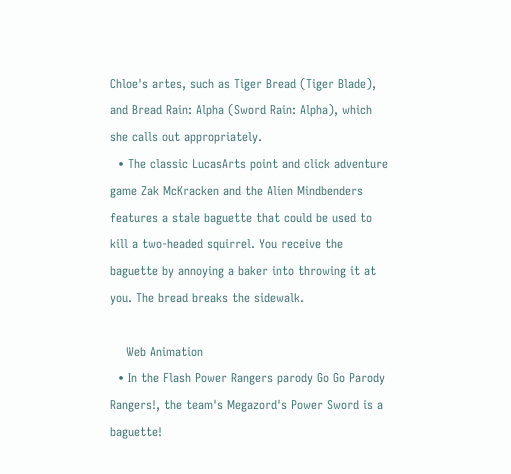Chloe's artes, such as Tiger Bread (Tiger Blade), and Bread Rain: Alpha (Sword Rain: Alpha), which she calls out appropriately.
  • The classic LucasArts point and click adventure game Zak McKracken and the Alien Mindbenders features a stale baguette that could be used to kill a two-headed squirrel. You receive the baguette by annoying a baker into throwing it at you. The bread breaks the sidewalk.

    Web Animation
  • In the Flash Power Rangers parody Go Go Parody Rangers!, the team's Megazord's Power Sword is a baguette!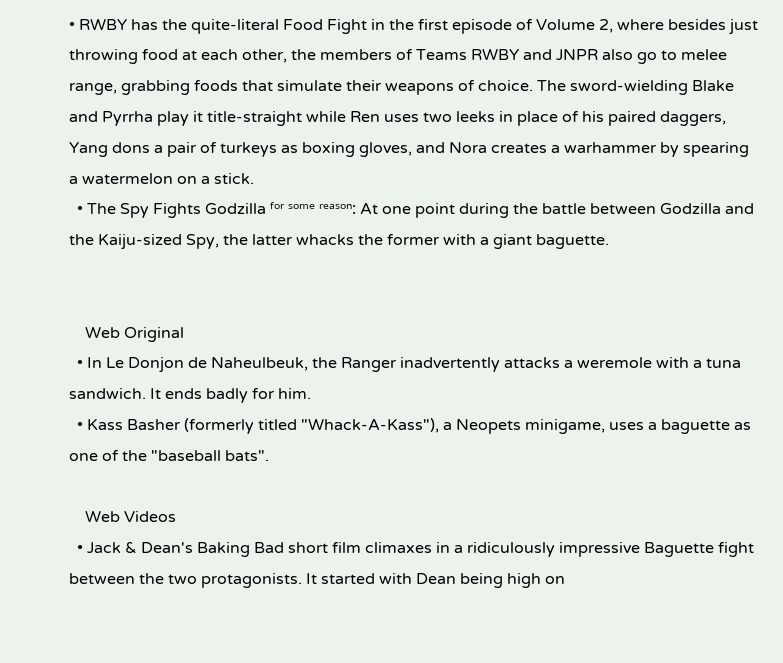• RWBY has the quite-literal Food Fight in the first episode of Volume 2, where besides just throwing food at each other, the members of Teams RWBY and JNPR also go to melee range, grabbing foods that simulate their weapons of choice. The sword-wielding Blake and Pyrrha play it title-straight while Ren uses two leeks in place of his paired daggers, Yang dons a pair of turkeys as boxing gloves, and Nora creates a warhammer by spearing a watermelon on a stick.
  • The Spy Fights Godzilla ᶠᵒʳ ˢᵒᵐᵉ ʳᵉᵃˢᵒⁿ: At one point during the battle between Godzilla and the Kaiju-sized Spy, the latter whacks the former with a giant baguette.


    Web Original
  • In Le Donjon de Naheulbeuk, the Ranger inadvertently attacks a weremole with a tuna sandwich. It ends badly for him.
  • Kass Basher (formerly titled "Whack-A-Kass"), a Neopets minigame, uses a baguette as one of the "baseball bats".

    Web Videos
  • Jack & Dean's Baking Bad short film climaxes in a ridiculously impressive Baguette fight between the two protagonists. It started with Dean being high on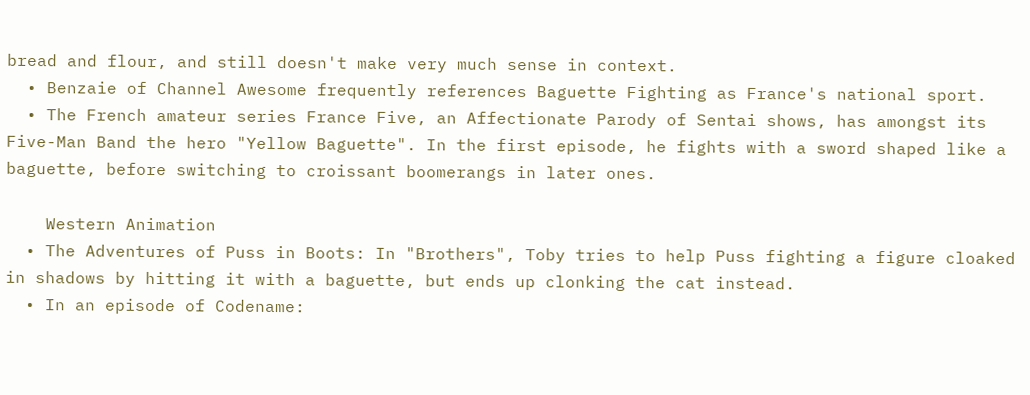bread and flour, and still doesn't make very much sense in context.
  • Benzaie of Channel Awesome frequently references Baguette Fighting as France's national sport.
  • The French amateur series France Five, an Affectionate Parody of Sentai shows, has amongst its Five-Man Band the hero "Yellow Baguette". In the first episode, he fights with a sword shaped like a baguette, before switching to croissant boomerangs in later ones.

    Western Animation
  • The Adventures of Puss in Boots: In "Brothers", Toby tries to help Puss fighting a figure cloaked in shadows by hitting it with a baguette, but ends up clonking the cat instead.
  • In an episode of Codename: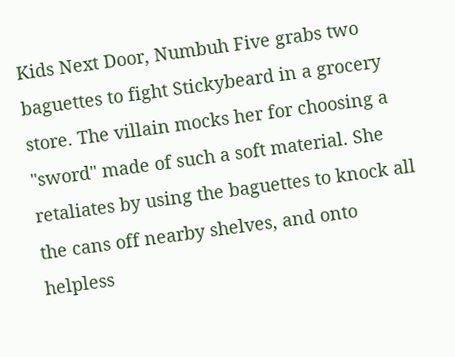Kids Next Door, Numbuh Five grabs two baguettes to fight Stickybeard in a grocery store. The villain mocks her for choosing a "sword" made of such a soft material. She retaliates by using the baguettes to knock all the cans off nearby shelves, and onto helpless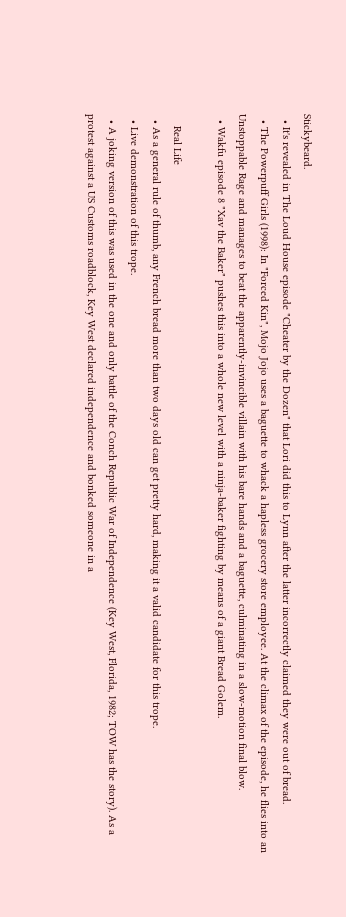Stickybeard.
  • It's revealed in The Loud House episode "Cheater by the Dozen" that Lori did this to Lynn after the latter incorrectly claimed they were out of bread.
  • The Powerpuff Girls (1998): In "Forced Kin", Mojo Jojo uses a baguette to whack a hapless grocery store employee. At the climax of the episode, he flies into an Unstoppable Rage and manages to beat the apparently-invincible villain with his bare hands and a baguette, culminating in a slow-motion final blow.
  • Wakfu episode 8 "Xav the Baker" pushes this into a whole new level with a ninja-baker fighting by means of a giant Bread Golem.

    Real Life
  • As a general rule of thumb, any French bread more than two days old can get pretty hard, making it a valid candidate for this trope.
  • Live demonstration of this trope.
  • A joking version of this was used in the one and only battle of the Conch Republic War of Independence (Key West, Florida, 1982; TOW has the story). As a protest against a US Customs roadblock, Key West declared independence and bonked someone in a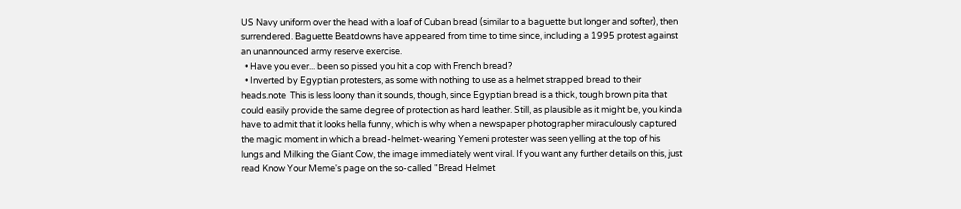US Navy uniform over the head with a loaf of Cuban bread (similar to a baguette but longer and softer), then surrendered. Baguette Beatdowns have appeared from time to time since, including a 1995 protest against an unannounced army reserve exercise.
  • Have you ever... been so pissed you hit a cop with French bread?
  • Inverted by Egyptian protesters, as some with nothing to use as a helmet strapped bread to their heads.note  This is less loony than it sounds, though, since Egyptian bread is a thick, tough brown pita that could easily provide the same degree of protection as hard leather. Still, as plausible as it might be, you kinda have to admit that it looks hella funny, which is why when a newspaper photographer miraculously captured the magic moment in which a bread-helmet-wearing Yemeni protester was seen yelling at the top of his lungs and Milking the Giant Cow, the image immediately went viral. If you want any further details on this, just read Know Your Meme's page on the so-called "Bread Helmet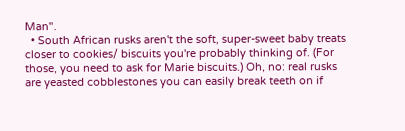Man".
  • South African rusks aren't the soft, super-sweet baby treats closer to cookies/ biscuits you're probably thinking of. (For those, you need to ask for Marie biscuits.) Oh, no: real rusks are yeasted cobblestones you can easily break teeth on if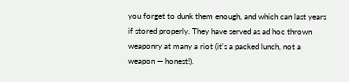you forget to dunk them enough, and which can last years if stored properly. They have served as ad hoc thrown weaponry at many a riot (it's a packed lunch, not a weapon — honest!).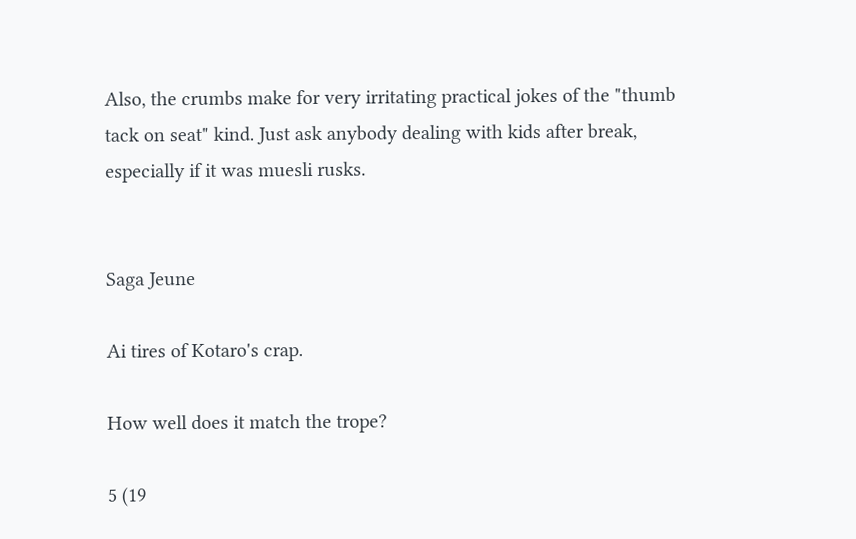Also, the crumbs make for very irritating practical jokes of the "thumb tack on seat" kind. Just ask anybody dealing with kids after break, especially if it was muesli rusks.


Saga Jeune

Ai tires of Kotaro's crap.

How well does it match the trope?

5 (19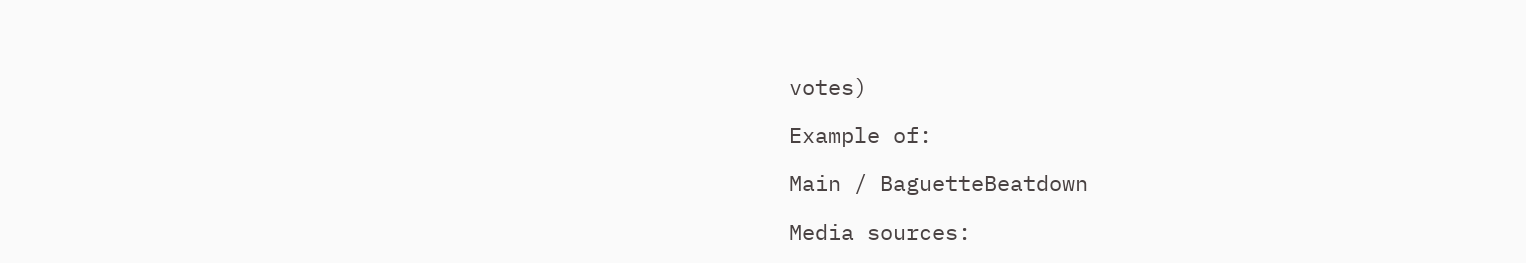votes)

Example of:

Main / BaguetteBeatdown

Media sources: